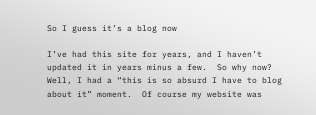So I guess it’s a blog now

I’ve had this site for years, and I haven’t updated it in years minus a few.  So why now?  Well, I had a “this is so absurd I have to blog about it” moment.  Of course my website was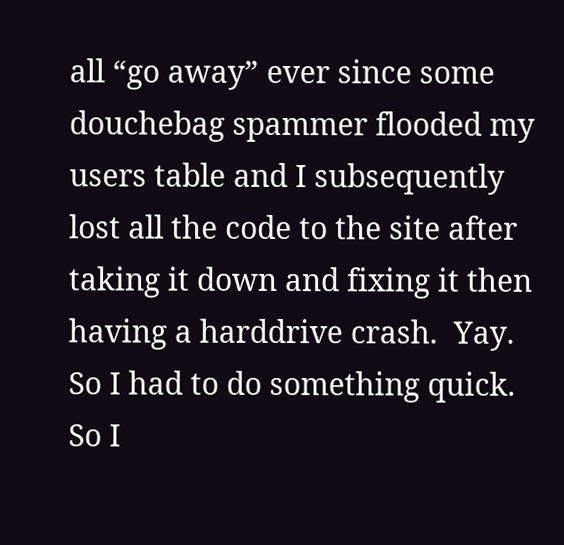all “go away” ever since some douchebag spammer flooded my users table and I subsequently lost all the code to the site after taking it down and fixing it then having a harddrive crash.  Yay.  So I had to do something quick.  So I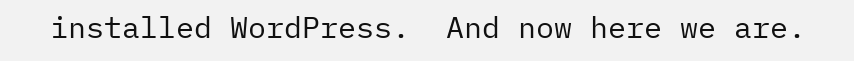installed WordPress.  And now here we are.